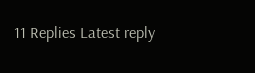11 Replies Latest reply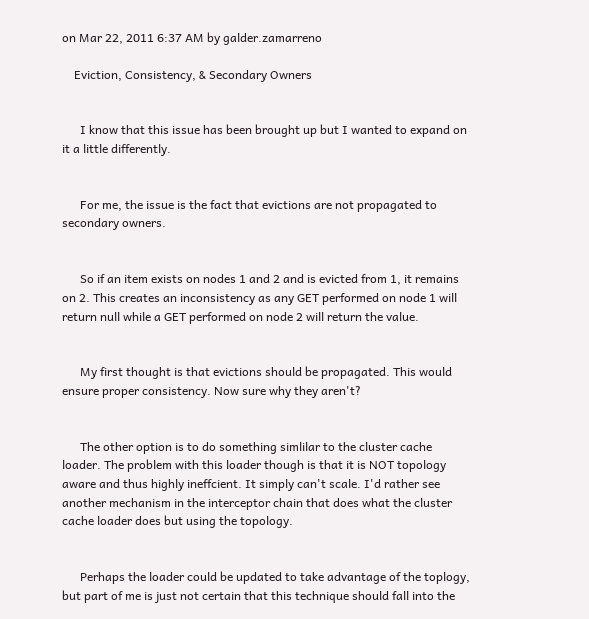on Mar 22, 2011 6:37 AM by galder.zamarreno

    Eviction, Consistency, & Secondary Owners


      I know that this issue has been brought up but I wanted to expand on it a little differently.


      For me, the issue is the fact that evictions are not propagated to secondary owners.


      So if an item exists on nodes 1 and 2 and is evicted from 1, it remains on 2. This creates an inconsistency as any GET performed on node 1 will return null while a GET performed on node 2 will return the value.


      My first thought is that evictions should be propagated. This would ensure proper consistency. Now sure why they aren't?


      The other option is to do something simlilar to the cluster cache loader. The problem with this loader though is that it is NOT topology aware and thus highly ineffcient. It simply can't scale. I'd rather see another mechanism in the interceptor chain that does what the cluster cache loader does but using the topology.


      Perhaps the loader could be updated to take advantage of the toplogy, but part of me is just not certain that this technique should fall into the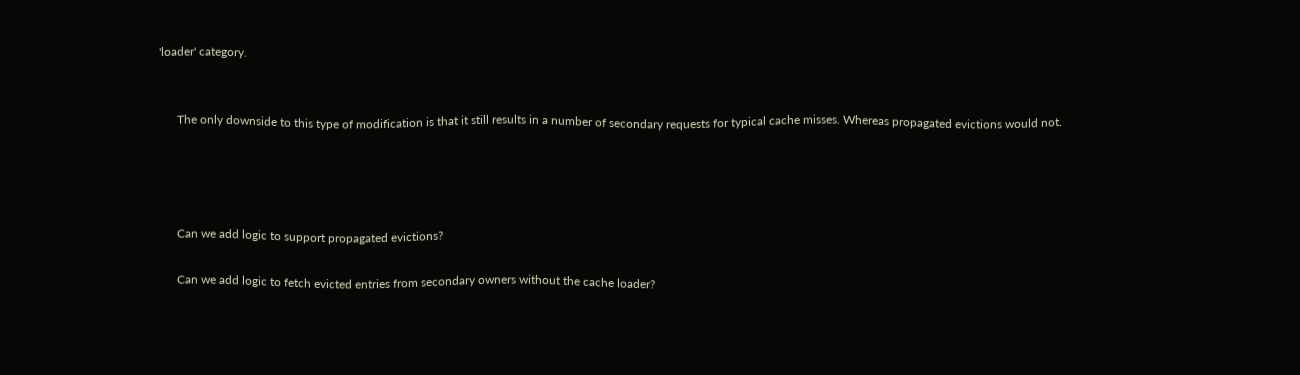'loader' category.


      The only downside to this type of modification is that it still results in a number of secondary requests for typical cache misses. Whereas propagated evictions would not.




      Can we add logic to support propagated evictions?

      Can we add logic to fetch evicted entries from secondary owners without the cache loader?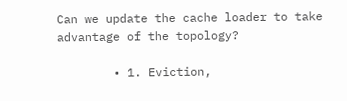Can we update the cache loader to take advantage of the topology?

        • 1. Eviction,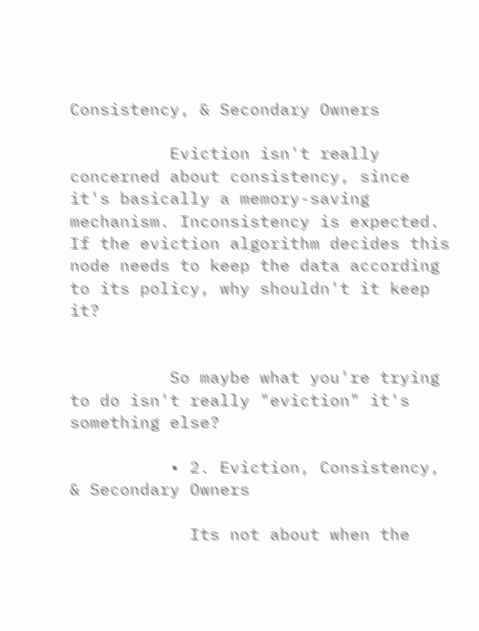Consistency, & Secondary Owners

          Eviction isn't really concerned about consistency, since it's basically a memory-saving mechanism. Inconsistency is expected. If the eviction algorithm decides this node needs to keep the data according to its policy, why shouldn't it keep it?


          So maybe what you're trying to do isn't really "eviction" it's something else?

          • 2. Eviction, Consistency, & Secondary Owners

            Its not about when the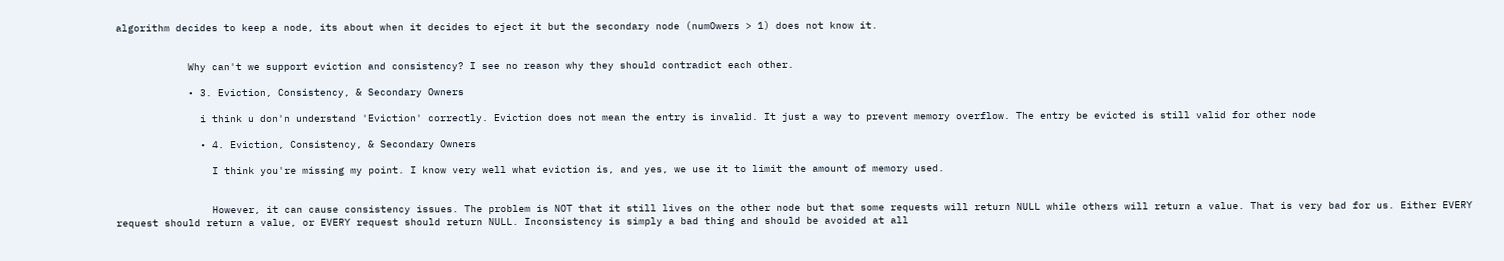algorithm decides to keep a node, its about when it decides to eject it but the secondary node (numOwers > 1) does not know it.


            Why can't we support eviction and consistency? I see no reason why they should contradict each other.

            • 3. Eviction, Consistency, & Secondary Owners

              i think u don'n understand 'Eviction' correctly. Eviction does not mean the entry is invalid. It just a way to prevent memory overflow. The entry be evicted is still valid for other node

              • 4. Eviction, Consistency, & Secondary Owners

                I think you're missing my point. I know very well what eviction is, and yes, we use it to limit the amount of memory used.


                However, it can cause consistency issues. The problem is NOT that it still lives on the other node but that some requests will return NULL while others will return a value. That is very bad for us. Either EVERY request should return a value, or EVERY request should return NULL. Inconsistency is simply a bad thing and should be avoided at all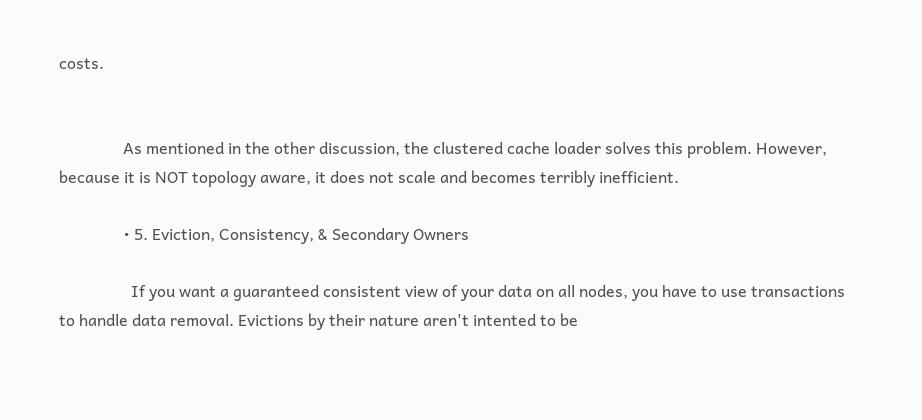costs.


                As mentioned in the other discussion, the clustered cache loader solves this problem. However, because it is NOT topology aware, it does not scale and becomes terribly inefficient.

                • 5. Eviction, Consistency, & Secondary Owners

                  If you want a guaranteed consistent view of your data on all nodes, you have to use transactions to handle data removal. Evictions by their nature aren't intented to be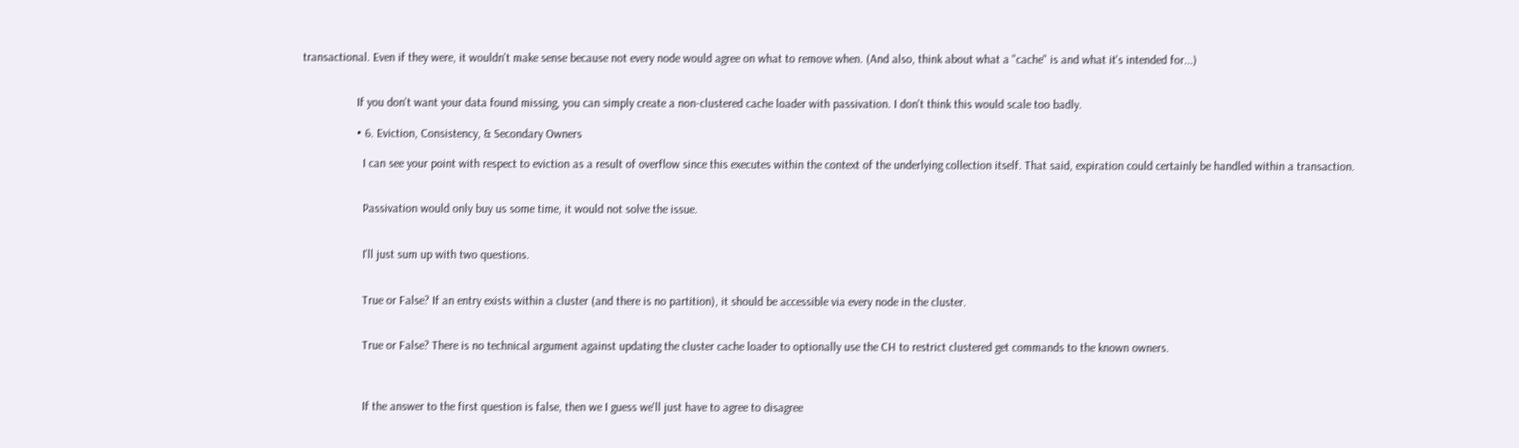transactional. Even if they were, it wouldn't make sense because not every node would agree on what to remove when. (And also, think about what a "cache" is and what it's intended for...)


                  If you don't want your data found missing, you can simply create a non-clustered cache loader with passivation. I don't think this would scale too badly.

                  • 6. Eviction, Consistency, & Secondary Owners

                    I can see your point with respect to eviction as a result of overflow since this executes within the context of the underlying collection itself. That said, expiration could certainly be handled within a transaction.


                    Passivation would only buy us some time, it would not solve the issue.


                    I'll just sum up with two questions.


                    True or False? If an entry exists within a cluster (and there is no partition), it should be accessible via every node in the cluster.


                    True or False? There is no technical argument against updating the cluster cache loader to optionally use the CH to restrict clustered get commands to the known owners.



                    If the answer to the first question is false, then we I guess we'll just have to agree to disagree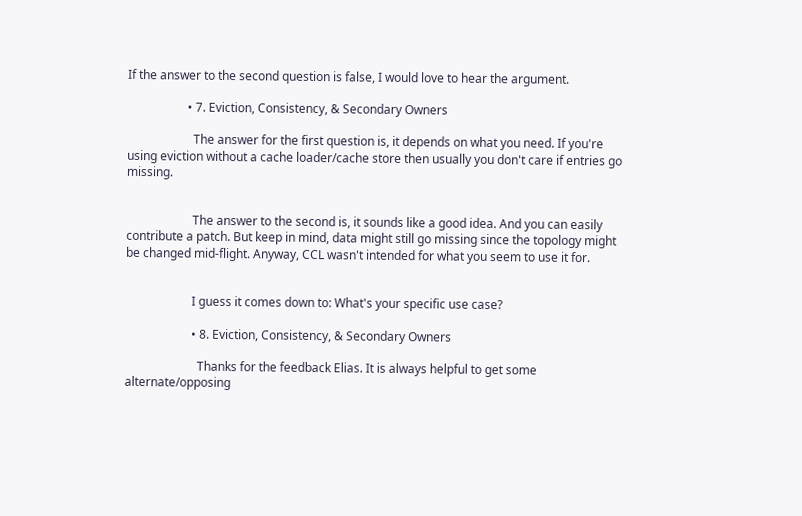If the answer to the second question is false, I would love to hear the argument.

                    • 7. Eviction, Consistency, & Secondary Owners

                      The answer for the first question is, it depends on what you need. If you're using eviction without a cache loader/cache store then usually you don't care if entries go missing.


                      The answer to the second is, it sounds like a good idea. And you can easily contribute a patch. But keep in mind, data might still go missing since the topology might be changed mid-flight. Anyway, CCL wasn't intended for what you seem to use it for.


                      I guess it comes down to: What's your specific use case?

                      • 8. Eviction, Consistency, & Secondary Owners

                        Thanks for the feedback Elias. It is always helpful to get some alternate/opposing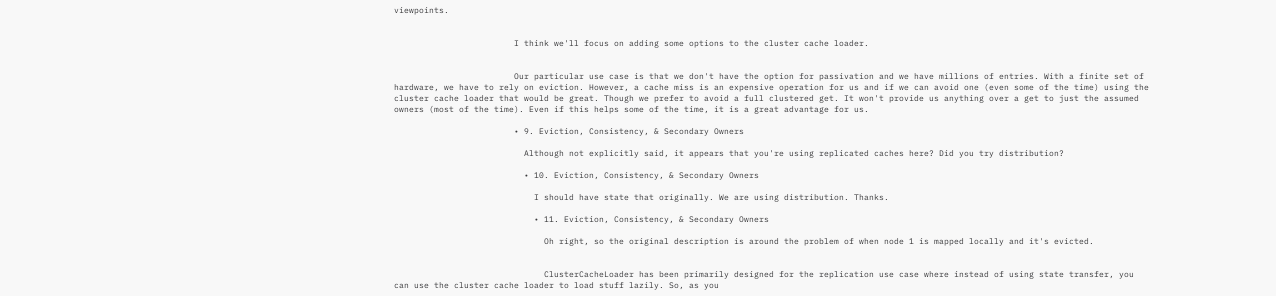viewpoints.


                        I think we'll focus on adding some options to the cluster cache loader.


                        Our particular use case is that we don't have the option for passivation and we have millions of entries. With a finite set of hardware, we have to rely on eviction. However, a cache miss is an expensive operation for us and if we can avoid one (even some of the time) using the cluster cache loader that would be great. Though we prefer to avoid a full clustered get. It won't provide us anything over a get to just the assumed owners (most of the time). Even if this helps some of the time, it is a great advantage for us.

                        • 9. Eviction, Consistency, & Secondary Owners

                          Although not explicitly said, it appears that you're using replicated caches here? Did you try distribution?

                          • 10. Eviction, Consistency, & Secondary Owners

                            I should have state that originally. We are using distribution. Thanks.

                            • 11. Eviction, Consistency, & Secondary Owners

                              Oh right, so the original description is around the problem of when node 1 is mapped locally and it's evicted.


                              ClusterCacheLoader has been primarily designed for the replication use case where instead of using state transfer, you can use the cluster cache loader to load stuff lazily. So, as you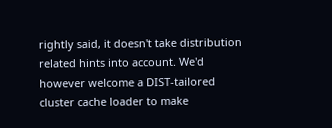rightly said, it doesn't take distribution related hints into account. We'd however welcome a DIST-tailored cluster cache loader to make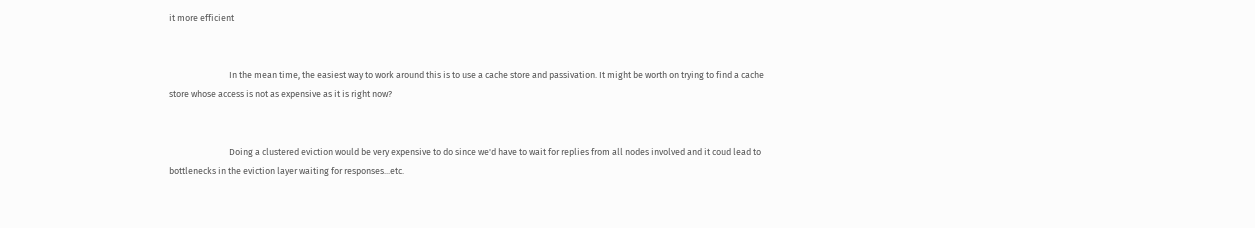it more efficient


                              In the mean time, the easiest way to work around this is to use a cache store and passivation. It might be worth on trying to find a cache store whose access is not as expensive as it is right now?


                              Doing a clustered eviction would be very expensive to do since we'd have to wait for replies from all nodes involved and it coud lead to bottlenecks in the eviction layer waiting for responses...etc.